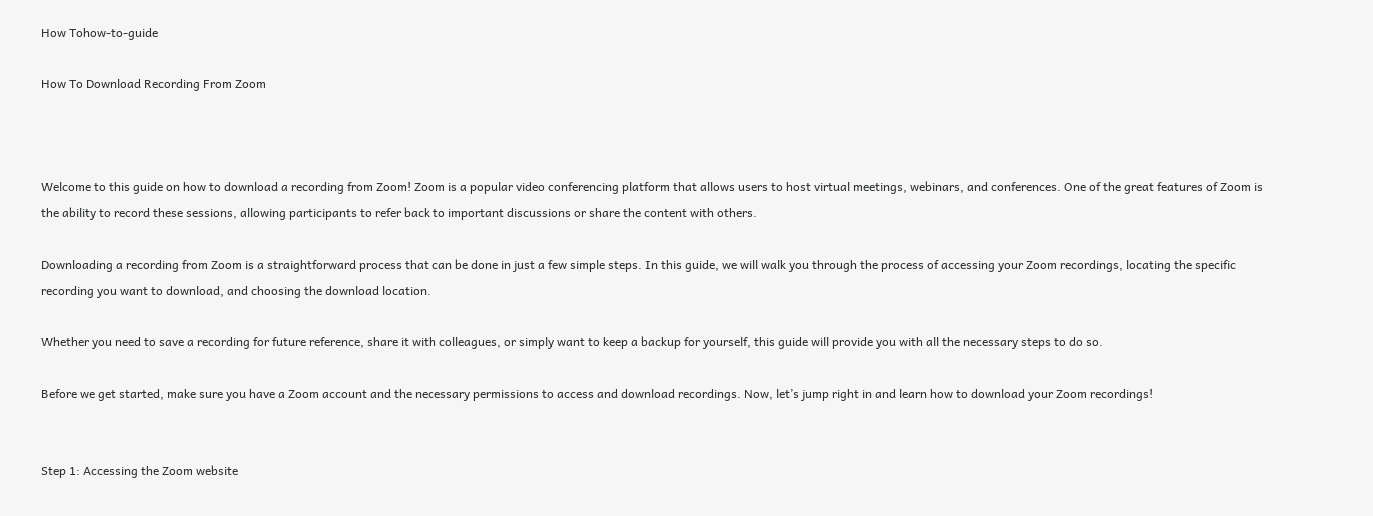How Tohow-to-guide

How To Download Recording From Zoom



Welcome to this guide on how to download a recording from Zoom! Zoom is a popular video conferencing platform that allows users to host virtual meetings, webinars, and conferences. One of the great features of Zoom is the ability to record these sessions, allowing participants to refer back to important discussions or share the content with others.

Downloading a recording from Zoom is a straightforward process that can be done in just a few simple steps. In this guide, we will walk you through the process of accessing your Zoom recordings, locating the specific recording you want to download, and choosing the download location.

Whether you need to save a recording for future reference, share it with colleagues, or simply want to keep a backup for yourself, this guide will provide you with all the necessary steps to do so.

Before we get started, make sure you have a Zoom account and the necessary permissions to access and download recordings. Now, let’s jump right in and learn how to download your Zoom recordings!


Step 1: Accessing the Zoom website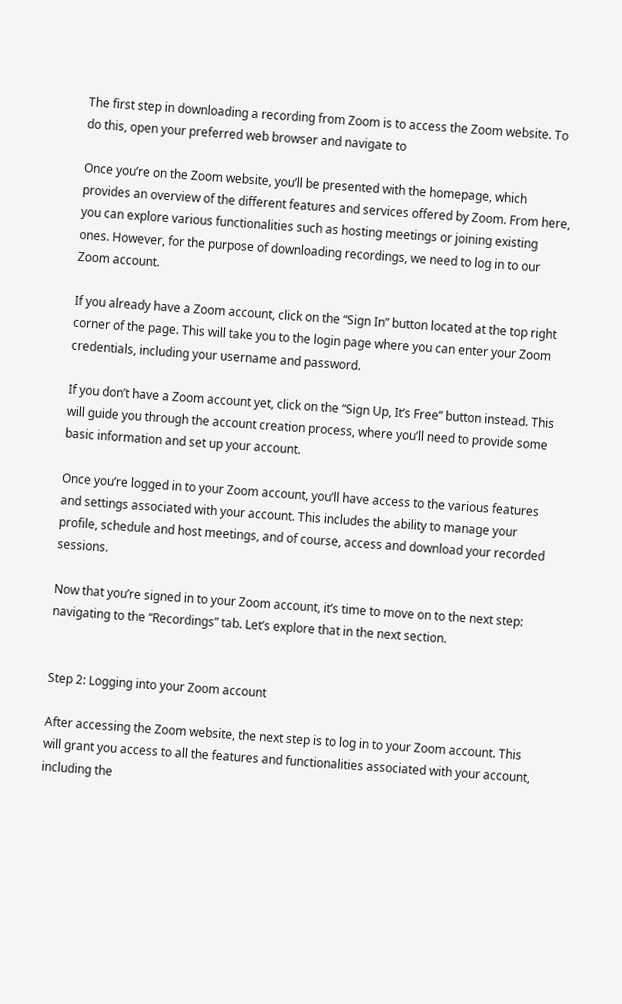The first step in downloading a recording from Zoom is to access the Zoom website. To do this, open your preferred web browser and navigate to

Once you’re on the Zoom website, you’ll be presented with the homepage, which provides an overview of the different features and services offered by Zoom. From here, you can explore various functionalities such as hosting meetings or joining existing ones. However, for the purpose of downloading recordings, we need to log in to our Zoom account.

If you already have a Zoom account, click on the “Sign In” button located at the top right corner of the page. This will take you to the login page where you can enter your Zoom credentials, including your username and password.

If you don’t have a Zoom account yet, click on the “Sign Up, It’s Free” button instead. This will guide you through the account creation process, where you’ll need to provide some basic information and set up your account.

Once you’re logged in to your Zoom account, you’ll have access to the various features and settings associated with your account. This includes the ability to manage your profile, schedule and host meetings, and of course, access and download your recorded sessions.

Now that you’re signed in to your Zoom account, it’s time to move on to the next step: navigating to the “Recordings” tab. Let’s explore that in the next section.


Step 2: Logging into your Zoom account

After accessing the Zoom website, the next step is to log in to your Zoom account. This will grant you access to all the features and functionalities associated with your account, including the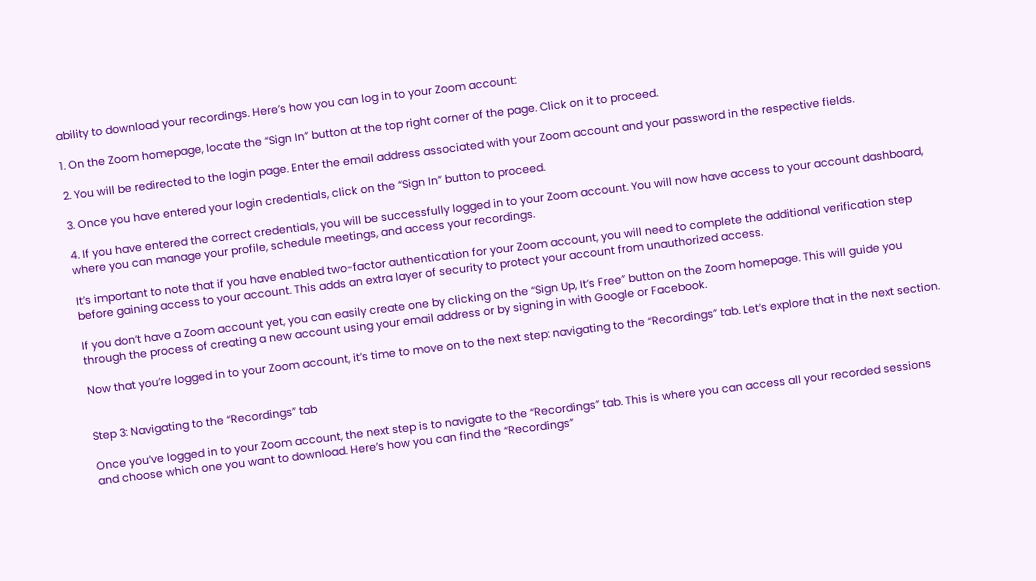ability to download your recordings. Here’s how you can log in to your Zoom account:

1. On the Zoom homepage, locate the “Sign In” button at the top right corner of the page. Click on it to proceed.

2. You will be redirected to the login page. Enter the email address associated with your Zoom account and your password in the respective fields.

3. Once you have entered your login credentials, click on the “Sign In” button to proceed.

4. If you have entered the correct credentials, you will be successfully logged in to your Zoom account. You will now have access to your account dashboard, where you can manage your profile, schedule meetings, and access your recordings.

It’s important to note that if you have enabled two-factor authentication for your Zoom account, you will need to complete the additional verification step before gaining access to your account. This adds an extra layer of security to protect your account from unauthorized access.

If you don’t have a Zoom account yet, you can easily create one by clicking on the “Sign Up, It’s Free” button on the Zoom homepage. This will guide you through the process of creating a new account using your email address or by signing in with Google or Facebook.

Now that you’re logged in to your Zoom account, it’s time to move on to the next step: navigating to the “Recordings” tab. Let’s explore that in the next section.


Step 3: Navigating to the “Recordings” tab

Once you’ve logged in to your Zoom account, the next step is to navigate to the “Recordings” tab. This is where you can access all your recorded sessions and choose which one you want to download. Here’s how you can find the “Recordings”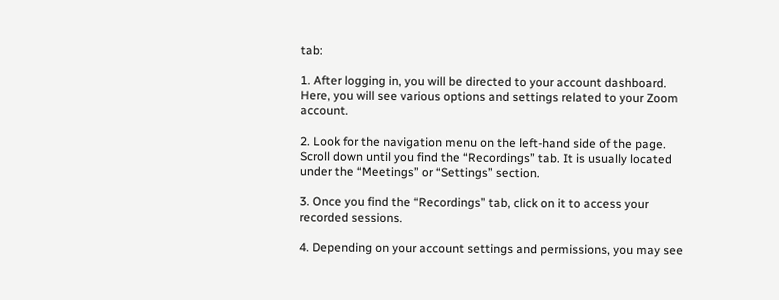tab:

1. After logging in, you will be directed to your account dashboard. Here, you will see various options and settings related to your Zoom account.

2. Look for the navigation menu on the left-hand side of the page. Scroll down until you find the “Recordings” tab. It is usually located under the “Meetings” or “Settings” section.

3. Once you find the “Recordings” tab, click on it to access your recorded sessions.

4. Depending on your account settings and permissions, you may see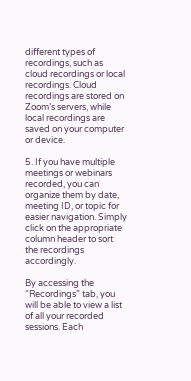different types of recordings, such as cloud recordings or local recordings. Cloud recordings are stored on Zoom’s servers, while local recordings are saved on your computer or device.

5. If you have multiple meetings or webinars recorded, you can organize them by date, meeting ID, or topic for easier navigation. Simply click on the appropriate column header to sort the recordings accordingly.

By accessing the “Recordings” tab, you will be able to view a list of all your recorded sessions. Each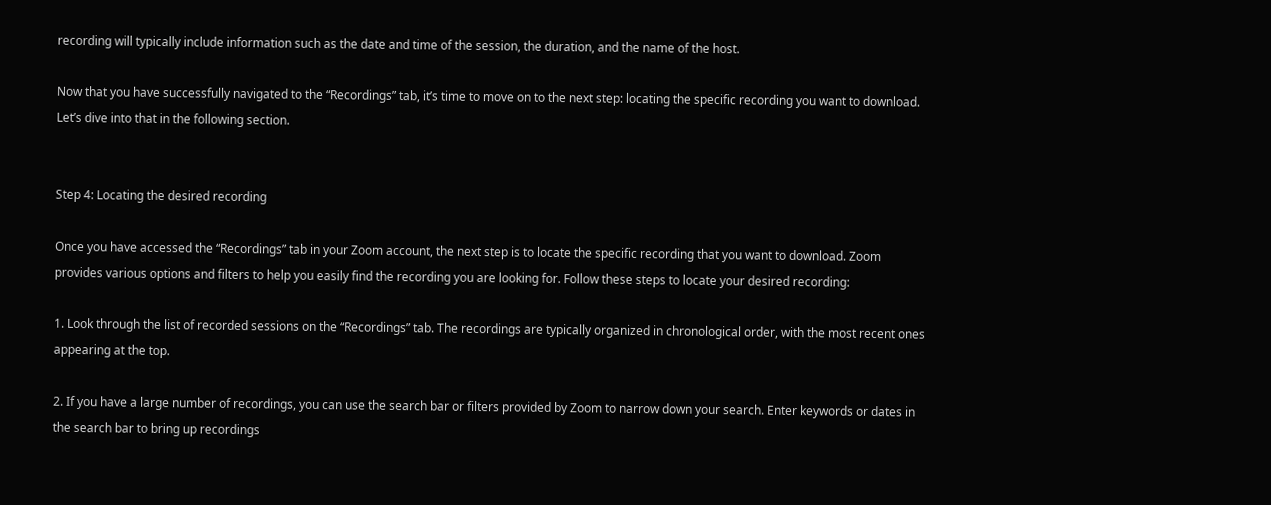recording will typically include information such as the date and time of the session, the duration, and the name of the host.

Now that you have successfully navigated to the “Recordings” tab, it’s time to move on to the next step: locating the specific recording you want to download. Let’s dive into that in the following section.


Step 4: Locating the desired recording

Once you have accessed the “Recordings” tab in your Zoom account, the next step is to locate the specific recording that you want to download. Zoom provides various options and filters to help you easily find the recording you are looking for. Follow these steps to locate your desired recording:

1. Look through the list of recorded sessions on the “Recordings” tab. The recordings are typically organized in chronological order, with the most recent ones appearing at the top.

2. If you have a large number of recordings, you can use the search bar or filters provided by Zoom to narrow down your search. Enter keywords or dates in the search bar to bring up recordings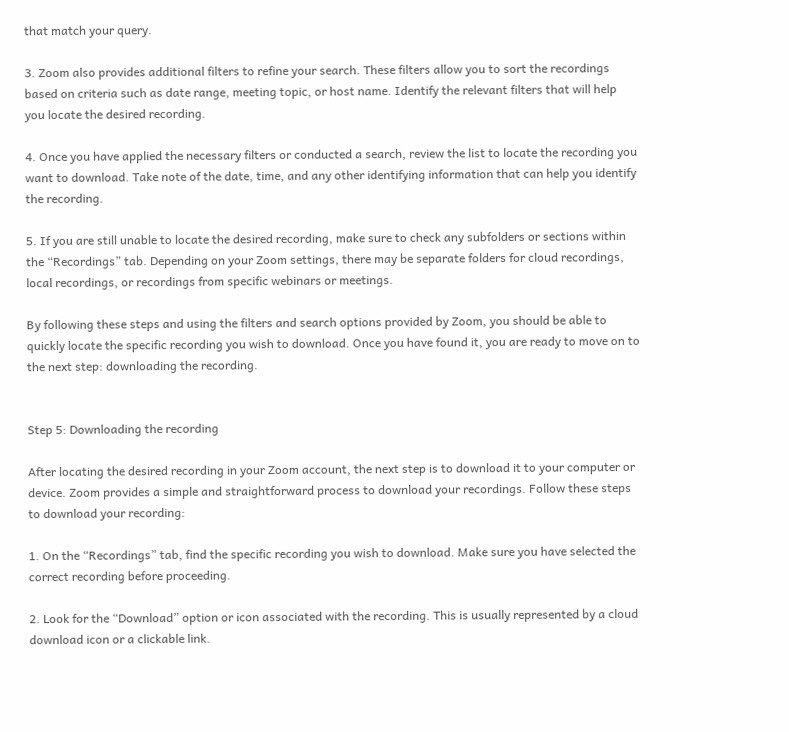that match your query.

3. Zoom also provides additional filters to refine your search. These filters allow you to sort the recordings based on criteria such as date range, meeting topic, or host name. Identify the relevant filters that will help you locate the desired recording.

4. Once you have applied the necessary filters or conducted a search, review the list to locate the recording you want to download. Take note of the date, time, and any other identifying information that can help you identify the recording.

5. If you are still unable to locate the desired recording, make sure to check any subfolders or sections within the “Recordings” tab. Depending on your Zoom settings, there may be separate folders for cloud recordings, local recordings, or recordings from specific webinars or meetings.

By following these steps and using the filters and search options provided by Zoom, you should be able to quickly locate the specific recording you wish to download. Once you have found it, you are ready to move on to the next step: downloading the recording.


Step 5: Downloading the recording

After locating the desired recording in your Zoom account, the next step is to download it to your computer or device. Zoom provides a simple and straightforward process to download your recordings. Follow these steps to download your recording:

1. On the “Recordings” tab, find the specific recording you wish to download. Make sure you have selected the correct recording before proceeding.

2. Look for the “Download” option or icon associated with the recording. This is usually represented by a cloud download icon or a clickable link.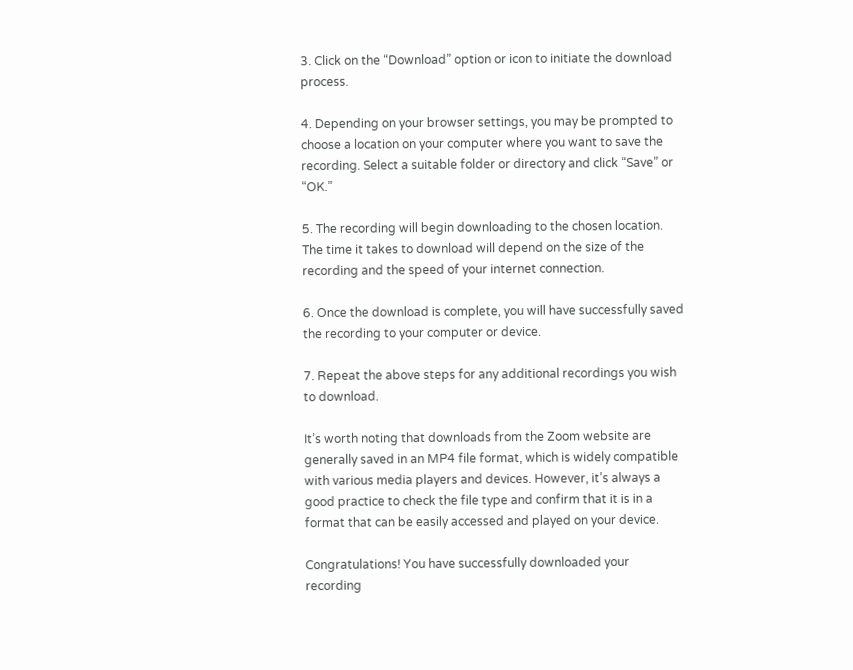3. Click on the “Download” option or icon to initiate the download process.

4. Depending on your browser settings, you may be prompted to choose a location on your computer where you want to save the recording. Select a suitable folder or directory and click “Save” or “OK.”

5. The recording will begin downloading to the chosen location. The time it takes to download will depend on the size of the recording and the speed of your internet connection.

6. Once the download is complete, you will have successfully saved the recording to your computer or device.

7. Repeat the above steps for any additional recordings you wish to download.

It’s worth noting that downloads from the Zoom website are generally saved in an MP4 file format, which is widely compatible with various media players and devices. However, it’s always a good practice to check the file type and confirm that it is in a format that can be easily accessed and played on your device.

Congratulations! You have successfully downloaded your recording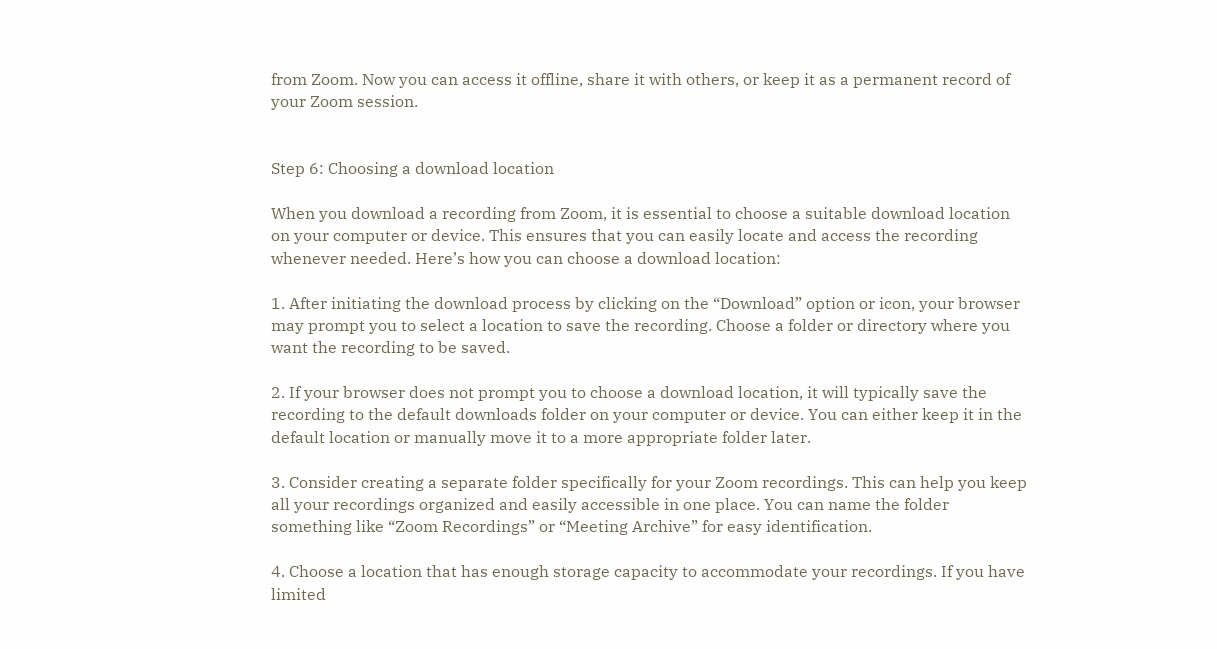from Zoom. Now you can access it offline, share it with others, or keep it as a permanent record of your Zoom session.


Step 6: Choosing a download location

When you download a recording from Zoom, it is essential to choose a suitable download location on your computer or device. This ensures that you can easily locate and access the recording whenever needed. Here’s how you can choose a download location:

1. After initiating the download process by clicking on the “Download” option or icon, your browser may prompt you to select a location to save the recording. Choose a folder or directory where you want the recording to be saved.

2. If your browser does not prompt you to choose a download location, it will typically save the recording to the default downloads folder on your computer or device. You can either keep it in the default location or manually move it to a more appropriate folder later.

3. Consider creating a separate folder specifically for your Zoom recordings. This can help you keep all your recordings organized and easily accessible in one place. You can name the folder something like “Zoom Recordings” or “Meeting Archive” for easy identification.

4. Choose a location that has enough storage capacity to accommodate your recordings. If you have limited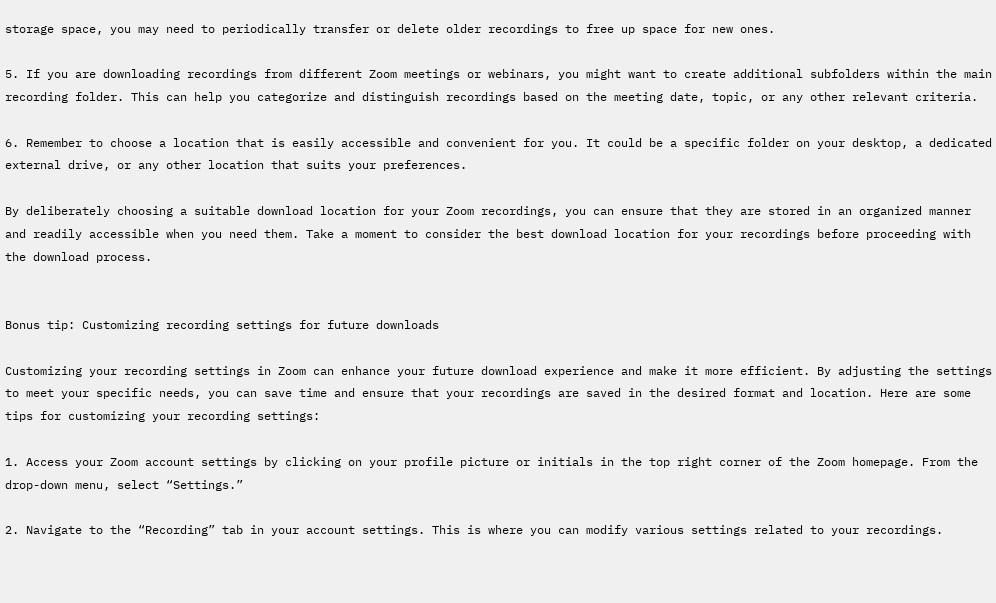storage space, you may need to periodically transfer or delete older recordings to free up space for new ones.

5. If you are downloading recordings from different Zoom meetings or webinars, you might want to create additional subfolders within the main recording folder. This can help you categorize and distinguish recordings based on the meeting date, topic, or any other relevant criteria.

6. Remember to choose a location that is easily accessible and convenient for you. It could be a specific folder on your desktop, a dedicated external drive, or any other location that suits your preferences.

By deliberately choosing a suitable download location for your Zoom recordings, you can ensure that they are stored in an organized manner and readily accessible when you need them. Take a moment to consider the best download location for your recordings before proceeding with the download process.


Bonus tip: Customizing recording settings for future downloads

Customizing your recording settings in Zoom can enhance your future download experience and make it more efficient. By adjusting the settings to meet your specific needs, you can save time and ensure that your recordings are saved in the desired format and location. Here are some tips for customizing your recording settings:

1. Access your Zoom account settings by clicking on your profile picture or initials in the top right corner of the Zoom homepage. From the drop-down menu, select “Settings.”

2. Navigate to the “Recording” tab in your account settings. This is where you can modify various settings related to your recordings.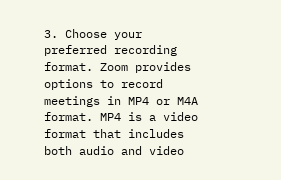3. Choose your preferred recording format. Zoom provides options to record meetings in MP4 or M4A format. MP4 is a video format that includes both audio and video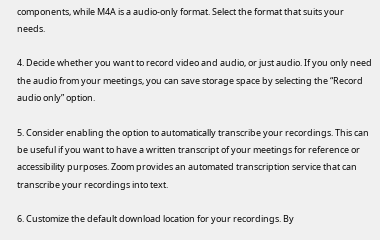components, while M4A is a audio-only format. Select the format that suits your needs.

4. Decide whether you want to record video and audio, or just audio. If you only need the audio from your meetings, you can save storage space by selecting the “Record audio only” option.

5. Consider enabling the option to automatically transcribe your recordings. This can be useful if you want to have a written transcript of your meetings for reference or accessibility purposes. Zoom provides an automated transcription service that can transcribe your recordings into text.

6. Customize the default download location for your recordings. By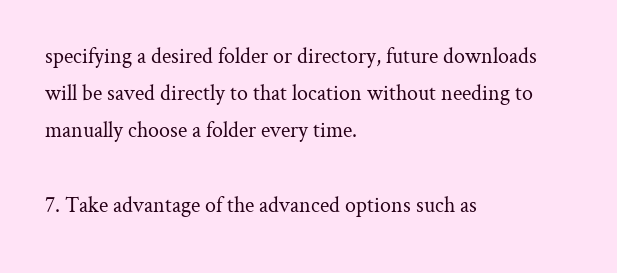specifying a desired folder or directory, future downloads will be saved directly to that location without needing to manually choose a folder every time.

7. Take advantage of the advanced options such as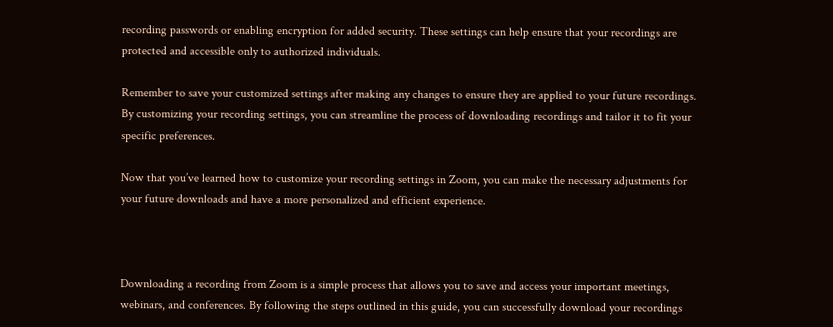recording passwords or enabling encryption for added security. These settings can help ensure that your recordings are protected and accessible only to authorized individuals.

Remember to save your customized settings after making any changes to ensure they are applied to your future recordings. By customizing your recording settings, you can streamline the process of downloading recordings and tailor it to fit your specific preferences.

Now that you’ve learned how to customize your recording settings in Zoom, you can make the necessary adjustments for your future downloads and have a more personalized and efficient experience.



Downloading a recording from Zoom is a simple process that allows you to save and access your important meetings, webinars, and conferences. By following the steps outlined in this guide, you can successfully download your recordings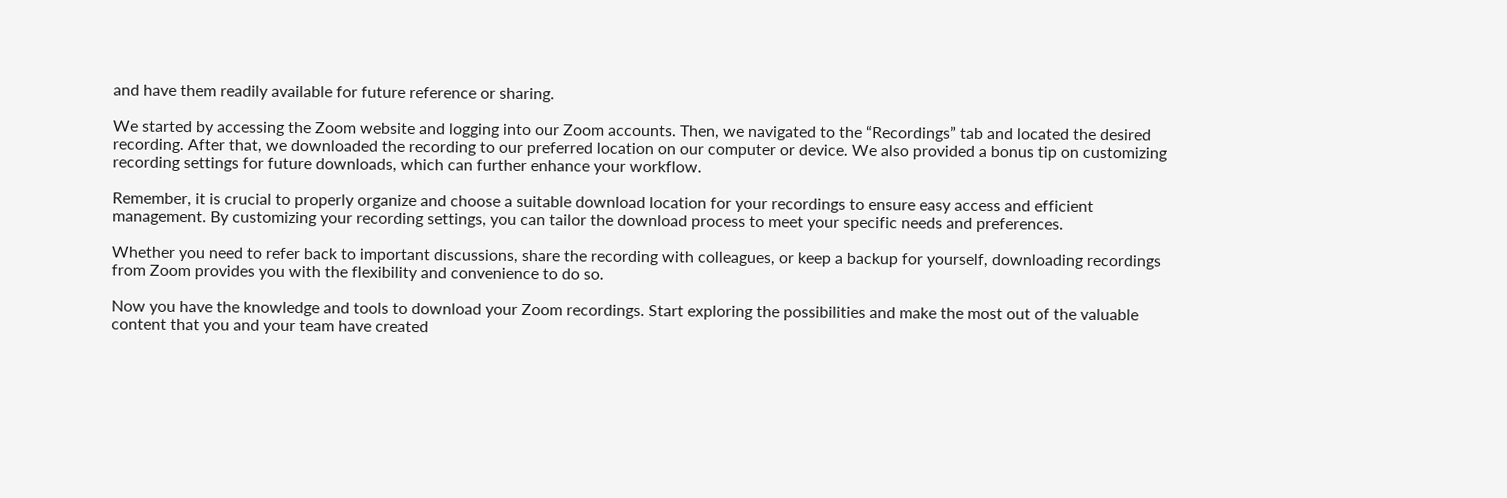and have them readily available for future reference or sharing.

We started by accessing the Zoom website and logging into our Zoom accounts. Then, we navigated to the “Recordings” tab and located the desired recording. After that, we downloaded the recording to our preferred location on our computer or device. We also provided a bonus tip on customizing recording settings for future downloads, which can further enhance your workflow.

Remember, it is crucial to properly organize and choose a suitable download location for your recordings to ensure easy access and efficient management. By customizing your recording settings, you can tailor the download process to meet your specific needs and preferences.

Whether you need to refer back to important discussions, share the recording with colleagues, or keep a backup for yourself, downloading recordings from Zoom provides you with the flexibility and convenience to do so.

Now you have the knowledge and tools to download your Zoom recordings. Start exploring the possibilities and make the most out of the valuable content that you and your team have created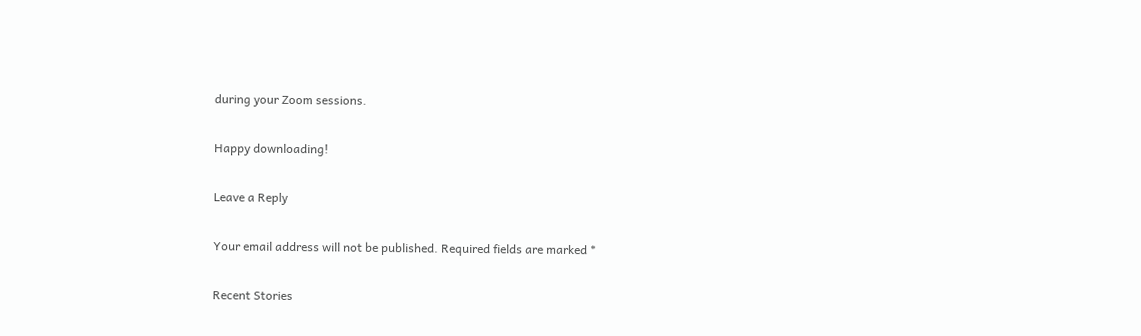during your Zoom sessions.

Happy downloading!

Leave a Reply

Your email address will not be published. Required fields are marked *

Recent Stories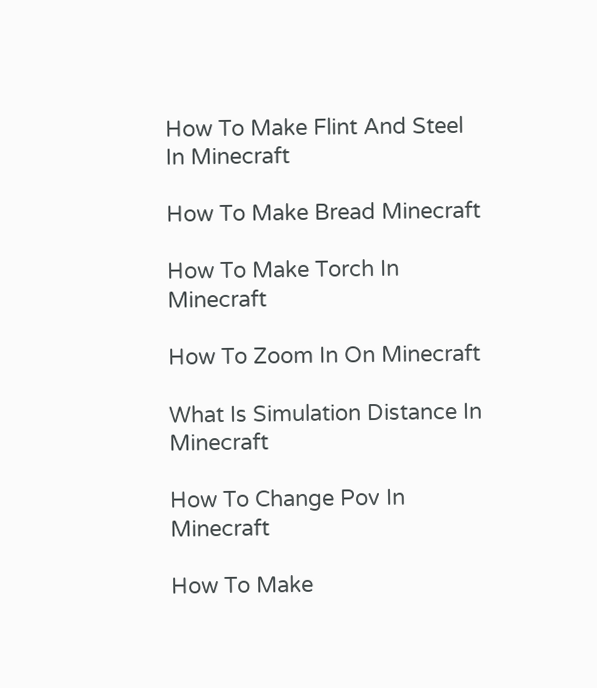How To Make Flint And Steel In Minecraft

How To Make Bread Minecraft

How To Make Torch In Minecraft

How To Zoom In On Minecraft

What Is Simulation Distance In Minecraft

How To Change Pov In Minecraft

How To Make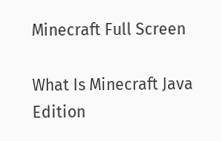Minecraft Full Screen

What Is Minecraft Java Edition